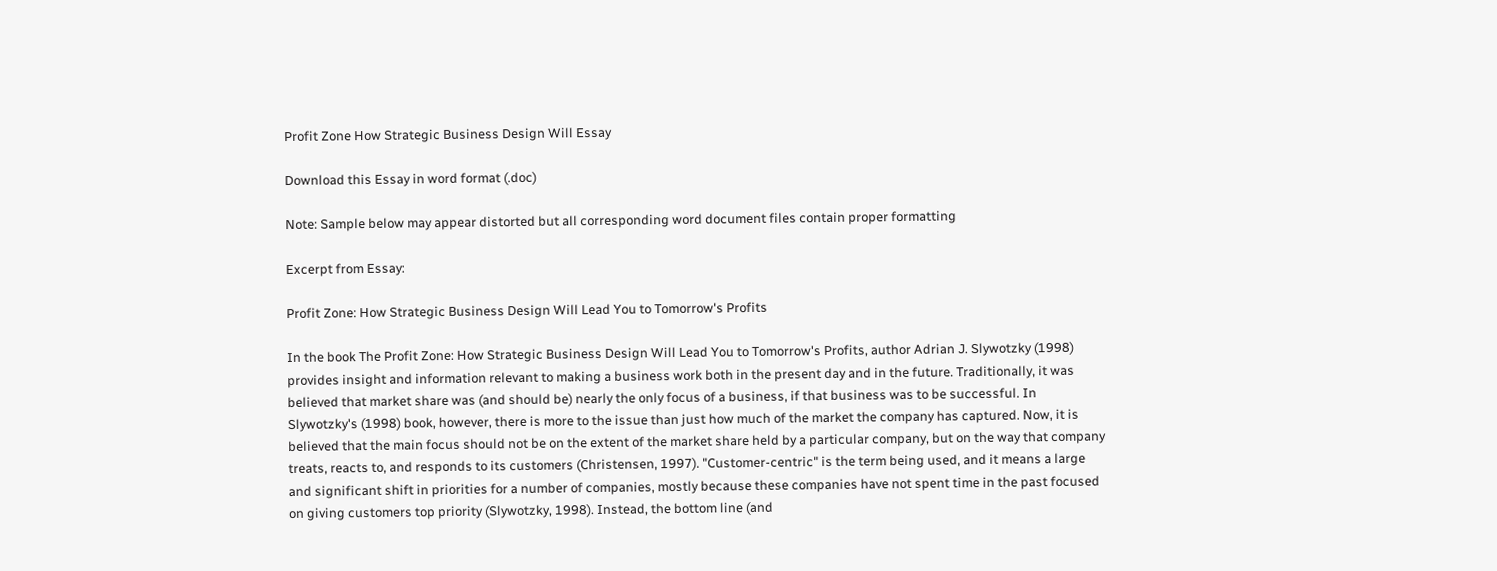Profit Zone How Strategic Business Design Will Essay

Download this Essay in word format (.doc)

Note: Sample below may appear distorted but all corresponding word document files contain proper formatting

Excerpt from Essay:

Profit Zone: How Strategic Business Design Will Lead You to Tomorrow's Profits

In the book The Profit Zone: How Strategic Business Design Will Lead You to Tomorrow's Profits, author Adrian J. Slywotzky (1998) provides insight and information relevant to making a business work both in the present day and in the future. Traditionally, it was believed that market share was (and should be) nearly the only focus of a business, if that business was to be successful. In Slywotzky's (1998) book, however, there is more to the issue than just how much of the market the company has captured. Now, it is believed that the main focus should not be on the extent of the market share held by a particular company, but on the way that company treats, reacts to, and responds to its customers (Christensen, 1997). "Customer-centric" is the term being used, and it means a large and significant shift in priorities for a number of companies, mostly because these companies have not spent time in the past focused on giving customers top priority (Slywotzky, 1998). Instead, the bottom line (and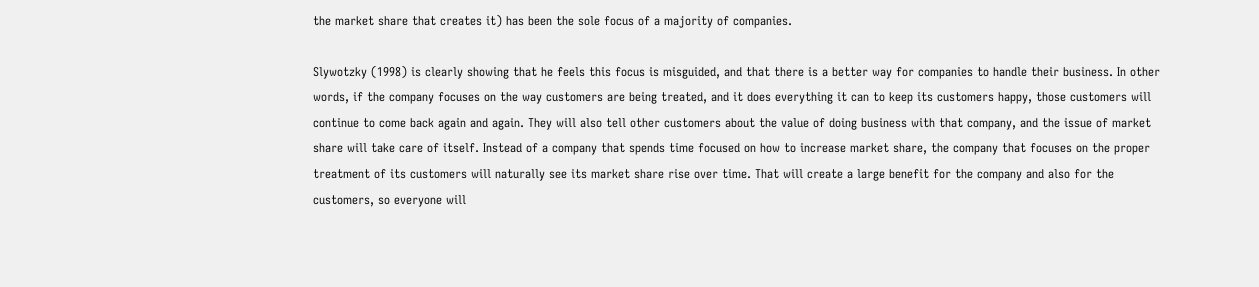the market share that creates it) has been the sole focus of a majority of companies.

Slywotzky (1998) is clearly showing that he feels this focus is misguided, and that there is a better way for companies to handle their business. In other words, if the company focuses on the way customers are being treated, and it does everything it can to keep its customers happy, those customers will continue to come back again and again. They will also tell other customers about the value of doing business with that company, and the issue of market share will take care of itself. Instead of a company that spends time focused on how to increase market share, the company that focuses on the proper treatment of its customers will naturally see its market share rise over time. That will create a large benefit for the company and also for the customers, so everyone will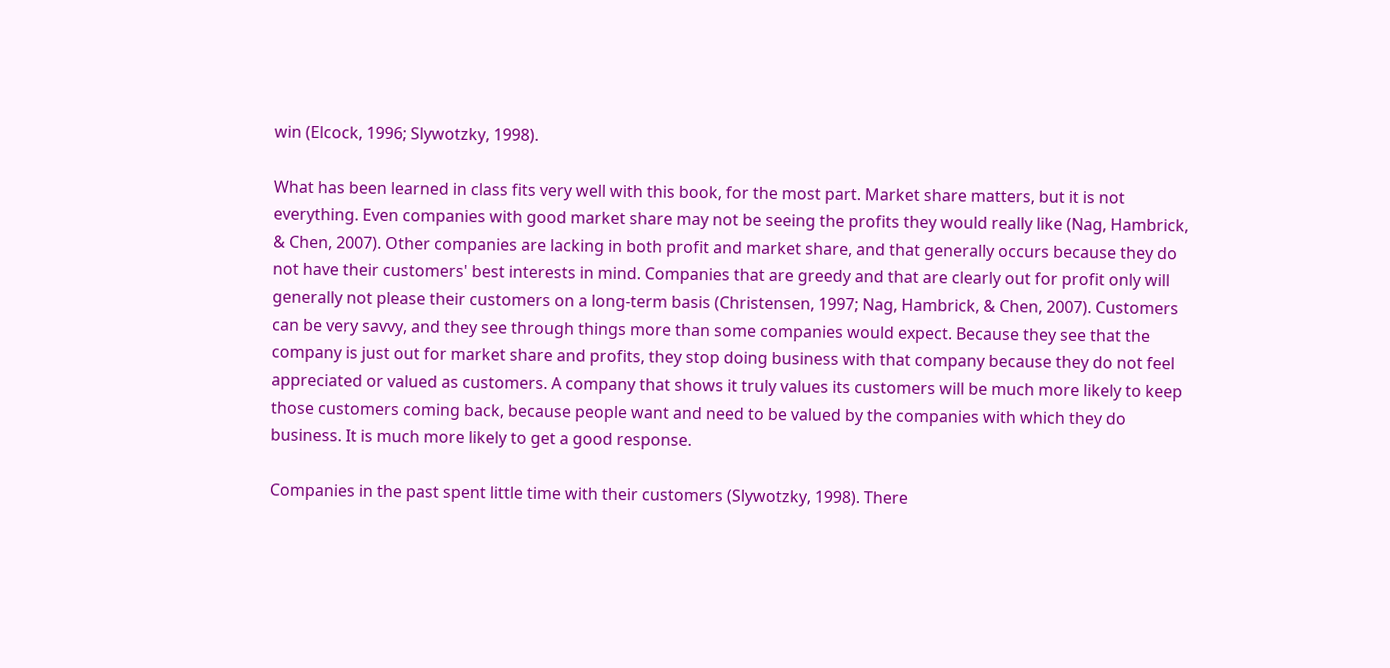win (Elcock, 1996; Slywotzky, 1998).

What has been learned in class fits very well with this book, for the most part. Market share matters, but it is not everything. Even companies with good market share may not be seeing the profits they would really like (Nag, Hambrick, & Chen, 2007). Other companies are lacking in both profit and market share, and that generally occurs because they do not have their customers' best interests in mind. Companies that are greedy and that are clearly out for profit only will generally not please their customers on a long-term basis (Christensen, 1997; Nag, Hambrick, & Chen, 2007). Customers can be very savvy, and they see through things more than some companies would expect. Because they see that the company is just out for market share and profits, they stop doing business with that company because they do not feel appreciated or valued as customers. A company that shows it truly values its customers will be much more likely to keep those customers coming back, because people want and need to be valued by the companies with which they do business. It is much more likely to get a good response.

Companies in the past spent little time with their customers (Slywotzky, 1998). There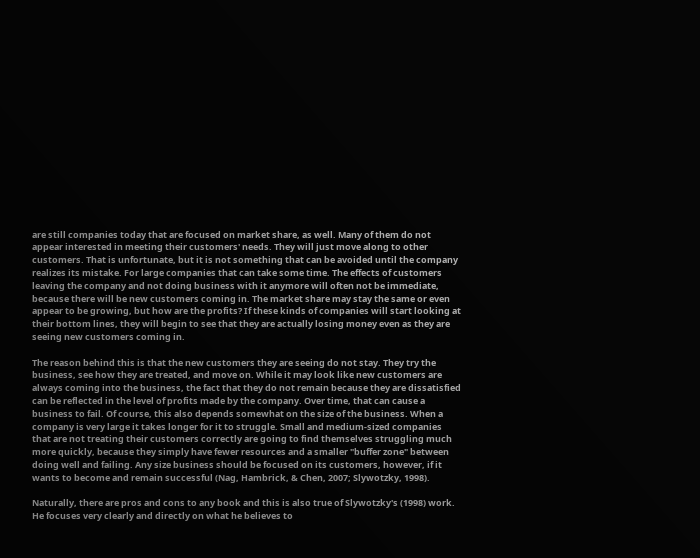are still companies today that are focused on market share, as well. Many of them do not appear interested in meeting their customers' needs. They will just move along to other customers. That is unfortunate, but it is not something that can be avoided until the company realizes its mistake. For large companies that can take some time. The effects of customers leaving the company and not doing business with it anymore will often not be immediate, because there will be new customers coming in. The market share may stay the same or even appear to be growing, but how are the profits? If these kinds of companies will start looking at their bottom lines, they will begin to see that they are actually losing money even as they are seeing new customers coming in.

The reason behind this is that the new customers they are seeing do not stay. They try the business, see how they are treated, and move on. While it may look like new customers are always coming into the business, the fact that they do not remain because they are dissatisfied can be reflected in the level of profits made by the company. Over time, that can cause a business to fail. Of course, this also depends somewhat on the size of the business. When a company is very large it takes longer for it to struggle. Small and medium-sized companies that are not treating their customers correctly are going to find themselves struggling much more quickly, because they simply have fewer resources and a smaller "buffer zone" between doing well and failing. Any size business should be focused on its customers, however, if it wants to become and remain successful (Nag, Hambrick, & Chen, 2007; Slywotzky, 1998).

Naturally, there are pros and cons to any book and this is also true of Slywotzky's (1998) work. He focuses very clearly and directly on what he believes to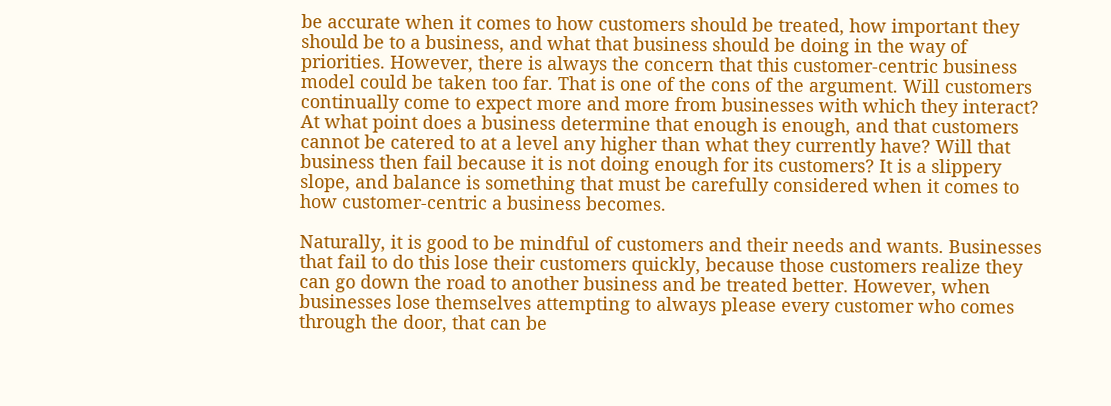be accurate when it comes to how customers should be treated, how important they should be to a business, and what that business should be doing in the way of priorities. However, there is always the concern that this customer-centric business model could be taken too far. That is one of the cons of the argument. Will customers continually come to expect more and more from businesses with which they interact? At what point does a business determine that enough is enough, and that customers cannot be catered to at a level any higher than what they currently have? Will that business then fail because it is not doing enough for its customers? It is a slippery slope, and balance is something that must be carefully considered when it comes to how customer-centric a business becomes.

Naturally, it is good to be mindful of customers and their needs and wants. Businesses that fail to do this lose their customers quickly, because those customers realize they can go down the road to another business and be treated better. However, when businesses lose themselves attempting to always please every customer who comes through the door, that can be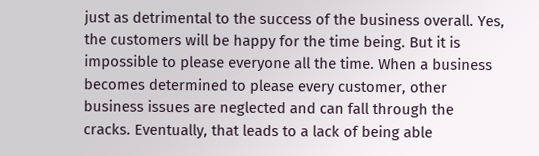just as detrimental to the success of the business overall. Yes, the customers will be happy for the time being. But it is impossible to please everyone all the time. When a business becomes determined to please every customer, other business issues are neglected and can fall through the cracks. Eventually, that leads to a lack of being able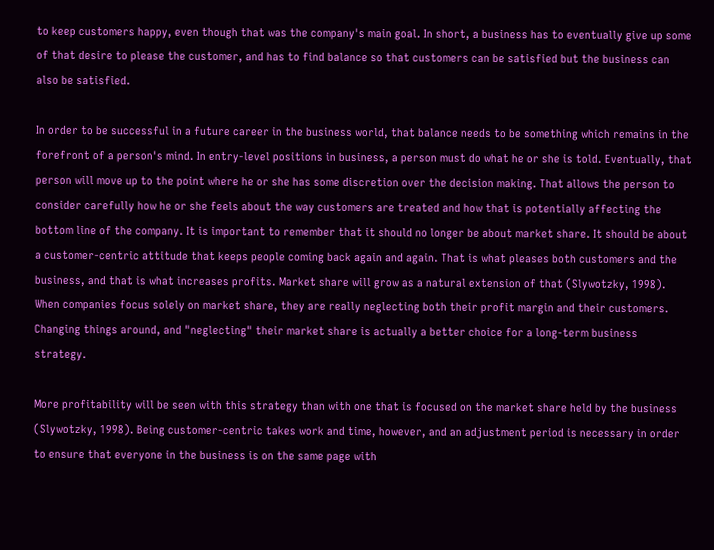to keep customers happy, even though that was the company's main goal. In short, a business has to eventually give up some of that desire to please the customer, and has to find balance so that customers can be satisfied but the business can also be satisfied.

In order to be successful in a future career in the business world, that balance needs to be something which remains in the forefront of a person's mind. In entry-level positions in business, a person must do what he or she is told. Eventually, that person will move up to the point where he or she has some discretion over the decision making. That allows the person to consider carefully how he or she feels about the way customers are treated and how that is potentially affecting the bottom line of the company. It is important to remember that it should no longer be about market share. It should be about a customer-centric attitude that keeps people coming back again and again. That is what pleases both customers and the business, and that is what increases profits. Market share will grow as a natural extension of that (Slywotzky, 1998). When companies focus solely on market share, they are really neglecting both their profit margin and their customers. Changing things around, and "neglecting" their market share is actually a better choice for a long-term business strategy.

More profitability will be seen with this strategy than with one that is focused on the market share held by the business (Slywotzky, 1998). Being customer-centric takes work and time, however, and an adjustment period is necessary in order to ensure that everyone in the business is on the same page with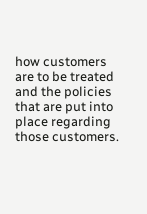how customers are to be treated and the policies that are put into place regarding those customers.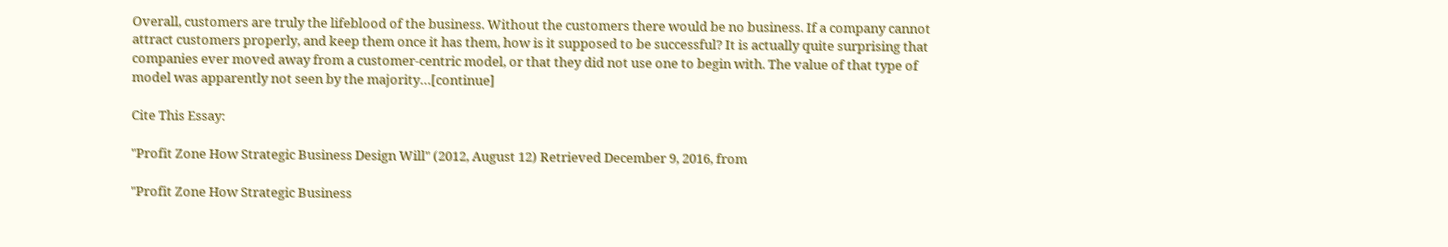Overall, customers are truly the lifeblood of the business. Without the customers there would be no business. If a company cannot attract customers properly, and keep them once it has them, how is it supposed to be successful? It is actually quite surprising that companies ever moved away from a customer-centric model, or that they did not use one to begin with. The value of that type of model was apparently not seen by the majority…[continue]

Cite This Essay:

"Profit Zone How Strategic Business Design Will" (2012, August 12) Retrieved December 9, 2016, from

"Profit Zone How Strategic Business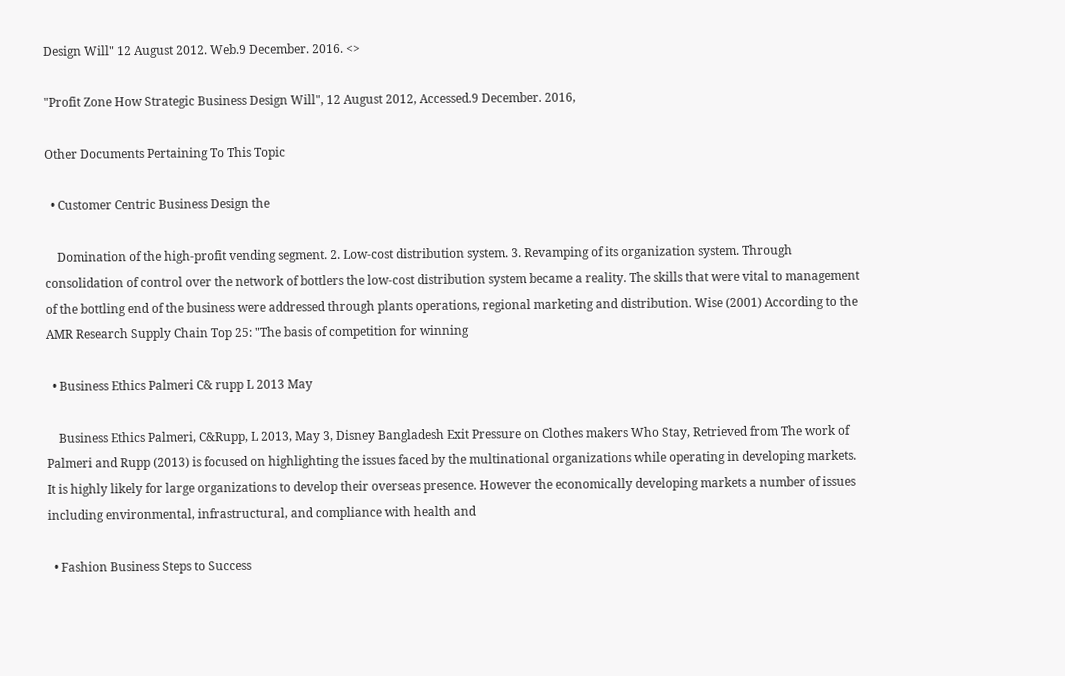Design Will" 12 August 2012. Web.9 December. 2016. <>

"Profit Zone How Strategic Business Design Will", 12 August 2012, Accessed.9 December. 2016,

Other Documents Pertaining To This Topic

  • Customer Centric Business Design the

    Domination of the high-profit vending segment. 2. Low-cost distribution system. 3. Revamping of its organization system. Through consolidation of control over the network of bottlers the low-cost distribution system became a reality. The skills that were vital to management of the bottling end of the business were addressed through plants operations, regional marketing and distribution. Wise (2001) According to the AMR Research Supply Chain Top 25: "The basis of competition for winning

  • Business Ethics Palmeri C& rupp L 2013 May

    Business Ethics Palmeri, C&Rupp, L 2013, May 3, Disney Bangladesh Exit Pressure on Clothes makers Who Stay, Retrieved from The work of Palmeri and Rupp (2013) is focused on highlighting the issues faced by the multinational organizations while operating in developing markets. It is highly likely for large organizations to develop their overseas presence. However the economically developing markets a number of issues including environmental, infrastructural, and compliance with health and

  • Fashion Business Steps to Success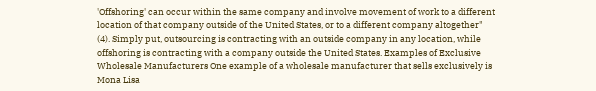'Offshoring' can occur within the same company and involve movement of work to a different location of that company outside of the United States, or to a different company altogether" (4). Simply put, outsourcing is contracting with an outside company in any location, while offshoring is contracting with a company outside the United States. Examples of Exclusive Wholesale Manufacturers One example of a wholesale manufacturer that sells exclusively is Mona Lisa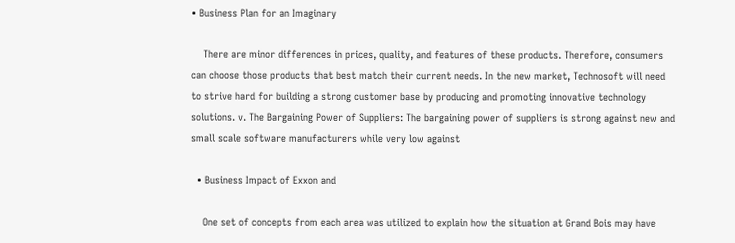• Business Plan for an Imaginary

    There are minor differences in prices, quality, and features of these products. Therefore, consumers can choose those products that best match their current needs. In the new market, Technosoft will need to strive hard for building a strong customer base by producing and promoting innovative technology solutions. v. The Bargaining Power of Suppliers: The bargaining power of suppliers is strong against new and small scale software manufacturers while very low against

  • Business Impact of Exxon and

    One set of concepts from each area was utilized to explain how the situation at Grand Bois may have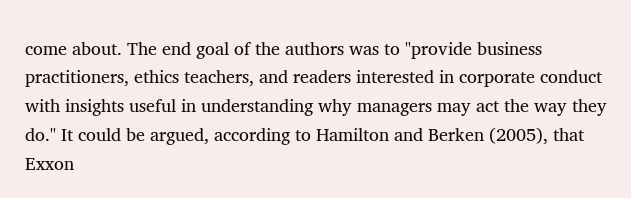come about. The end goal of the authors was to "provide business practitioners, ethics teachers, and readers interested in corporate conduct with insights useful in understanding why managers may act the way they do." It could be argued, according to Hamilton and Berken (2005), that Exxon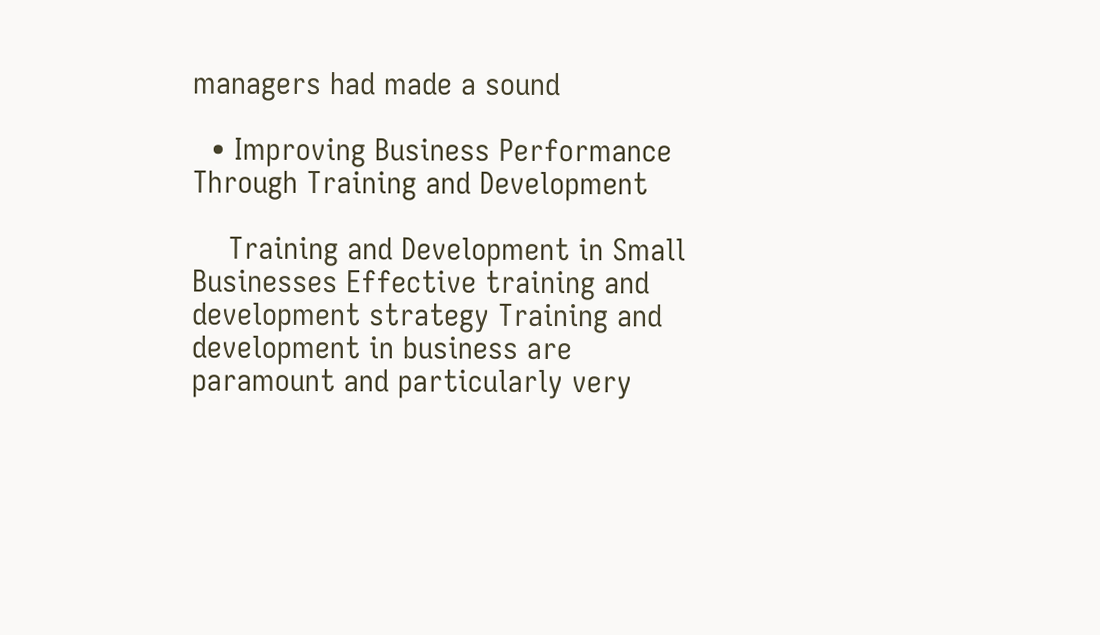managers had made a sound

  • Improving Business Performance Through Training and Development

    Training and Development in Small Businesses Effective training and development strategy Training and development in business are paramount and particularly very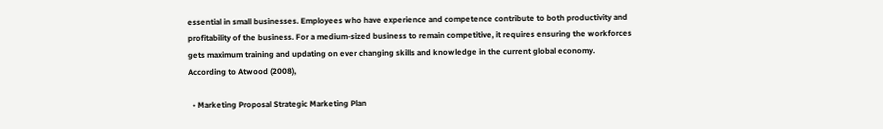essential in small businesses. Employees who have experience and competence contribute to both productivity and profitability of the business. For a medium-sized business to remain competitive, it requires ensuring the workforces gets maximum training and updating on ever changing skills and knowledge in the current global economy. According to Atwood (2008),

  • Marketing Proposal Strategic Marketing Plan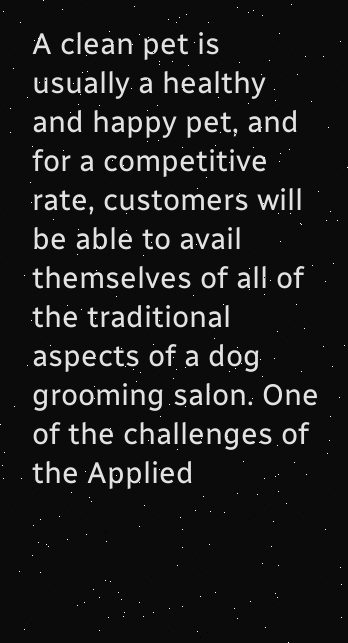A clean pet is usually a healthy and happy pet, and for a competitive rate, customers will be able to avail themselves of all of the traditional aspects of a dog grooming salon. One of the challenges of the Applied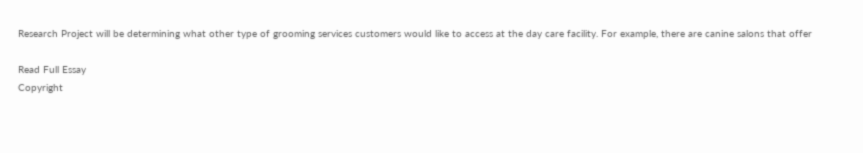Research Project will be determining what other type of grooming services customers would like to access at the day care facility. For example, there are canine salons that offer

Read Full Essay
Copyright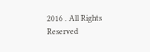2016 . All Rights Reserved